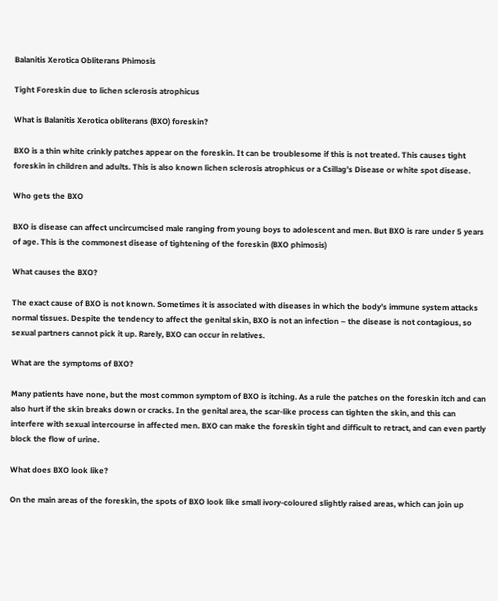Balanitis Xerotica Obliterans Phimosis

Tight Foreskin due to lichen sclerosis atrophicus

What is Balanitis Xerotica obliterans (BXO) foreskin?

BXO is a thin white crinkly patches appear on the foreskin. It can be troublesome if this is not treated. This causes tight foreskin in children and adults. This is also known lichen sclerosis atrophicus or a Csillag’s Disease or white spot disease.

Who gets the BXO

BXO is disease can affect uncircumcised male ranging from young boys to adolescent and men. But BXO is rare under 5 years of age. This is the commonest disease of tightening of the foreskin (BXO phimosis)

What causes the BXO?

The exact cause of BXO is not known. Sometimes it is associated with diseases in which the body’s immune system attacks normal tissues. Despite the tendency to affect the genital skin, BXO is not an infection – the disease is not contagious, so sexual partners cannot pick it up. Rarely, BXO can occur in relatives.

What are the symptoms of BXO?

Many patients have none, but the most common symptom of BXO is itching. As a rule the patches on the foreskin itch and can also hurt if the skin breaks down or cracks. In the genital area, the scar-like process can tighten the skin, and this can interfere with sexual intercourse in affected men. BXO can make the foreskin tight and difficult to retract, and can even partly block the flow of urine.

What does BXO look like?

On the main areas of the foreskin, the spots of BXO look like small ivory-coloured slightly raised areas, which can join up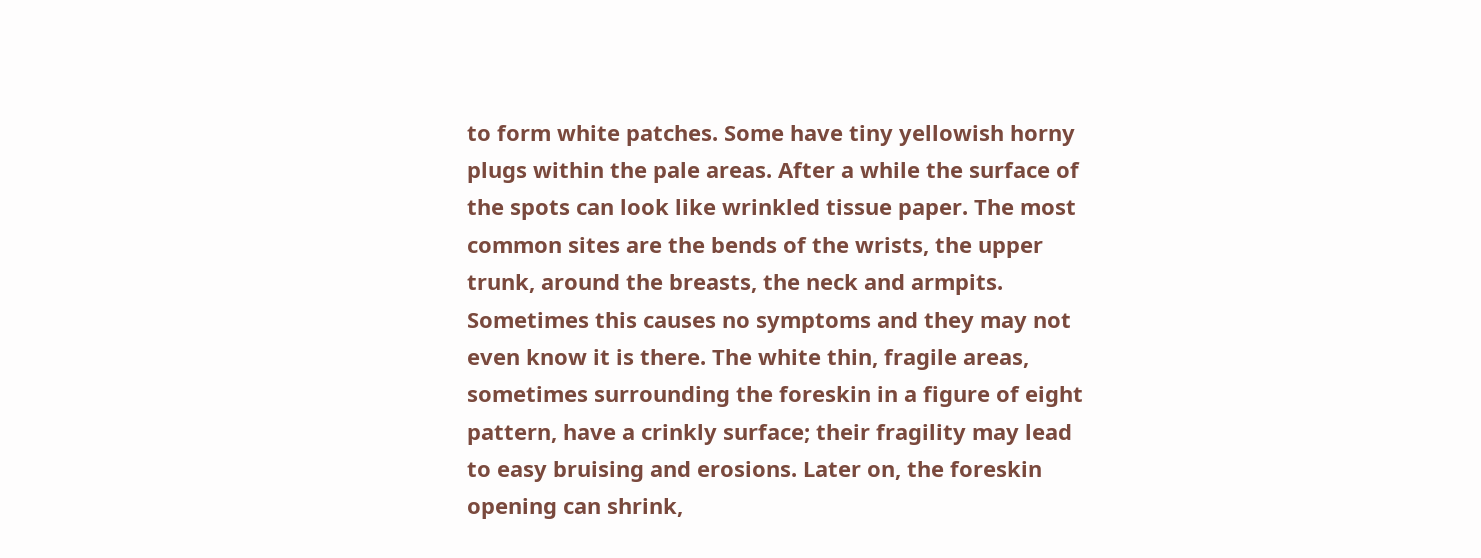to form white patches. Some have tiny yellowish horny plugs within the pale areas. After a while the surface of the spots can look like wrinkled tissue paper. The most common sites are the bends of the wrists, the upper trunk, around the breasts, the neck and armpits. Sometimes this causes no symptoms and they may not even know it is there. The white thin, fragile areas, sometimes surrounding the foreskin in a figure of eight pattern, have a crinkly surface; their fragility may lead to easy bruising and erosions. Later on, the foreskin opening can shrink,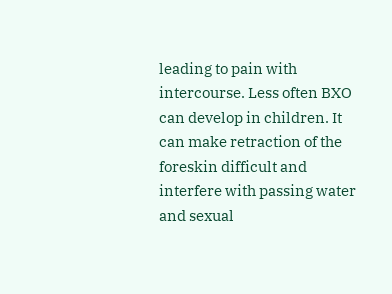leading to pain with intercourse. Less often BXO can develop in children. It can make retraction of the foreskin difficult and interfere with passing water and sexual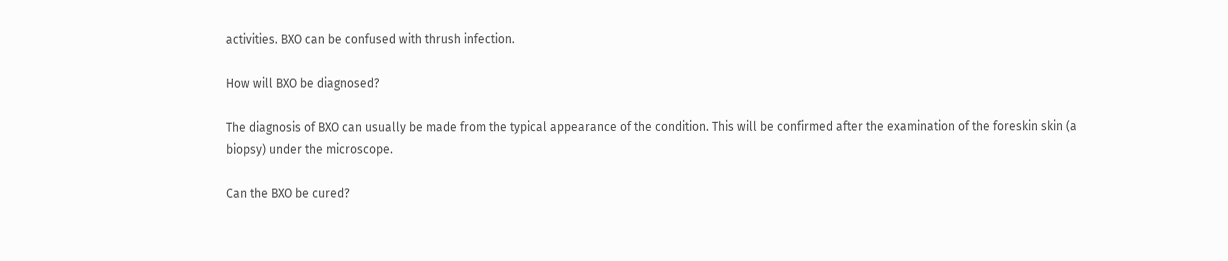activities. BXO can be confused with thrush infection.

How will BXO be diagnosed?

The diagnosis of BXO can usually be made from the typical appearance of the condition. This will be confirmed after the examination of the foreskin skin (a biopsy) under the microscope.

Can the BXO be cured?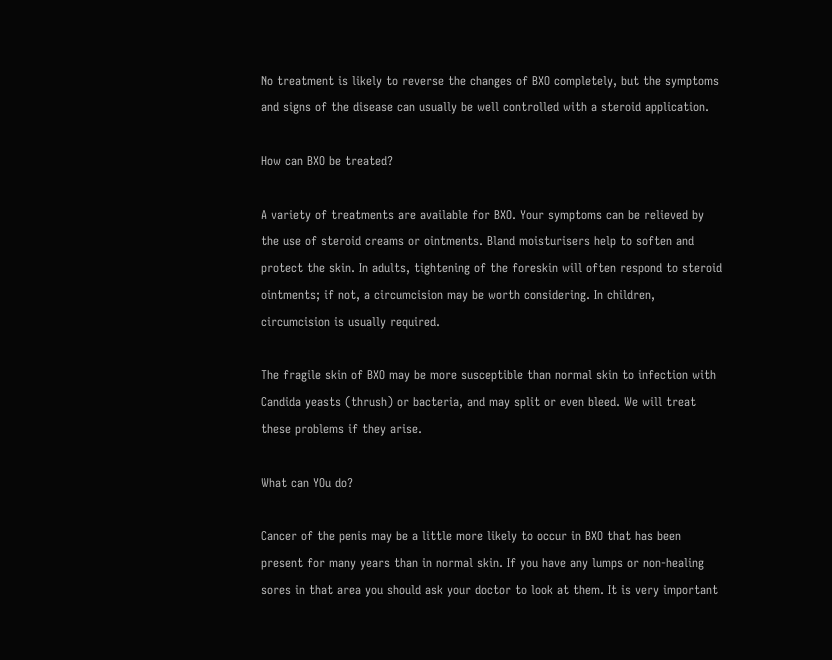No treatment is likely to reverse the changes of BXO completely, but the symptoms and signs of the disease can usually be well controlled with a steroid application.

How can BXO be treated?

A variety of treatments are available for BXO. Your symptoms can be relieved by the use of steroid creams or ointments. Bland moisturisers help to soften and protect the skin. In adults, tightening of the foreskin will often respond to steroid ointments; if not, a circumcision may be worth considering. In children, circumcision is usually required.

The fragile skin of BXO may be more susceptible than normal skin to infection with Candida yeasts (thrush) or bacteria, and may split or even bleed. We will treat these problems if they arise.

What can YOu do?

Cancer of the penis may be a little more likely to occur in BXO that has been present for many years than in normal skin. If you have any lumps or non-healing sores in that area you should ask your doctor to look at them. It is very important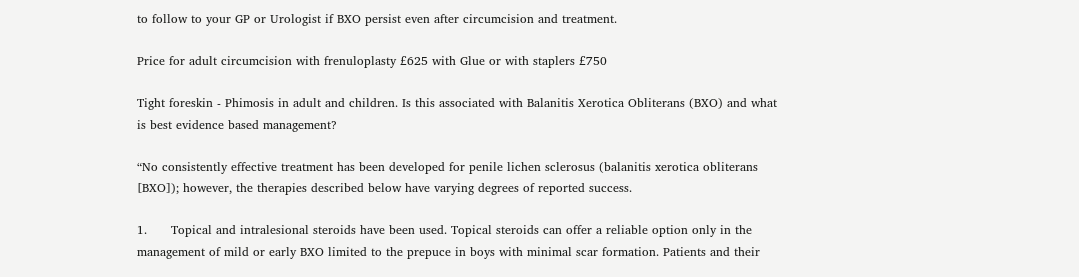to follow to your GP or Urologist if BXO persist even after circumcision and treatment.

Price for adult circumcision with frenuloplasty £625 with Glue or with staplers £750

Tight foreskin - Phimosis in adult and children. Is this associated with Balanitis Xerotica Obliterans (BXO) and what is best evidence based management?

“No consistently effective treatment has been developed for penile lichen sclerosus (balanitis xerotica obliterans [BXO]); however, the therapies described below have varying degrees of reported success.

1.      Topical and intralesional steroids have been used. Topical steroids can offer a reliable option only in the management of mild or early BXO limited to the prepuce in boys with minimal scar formation. Patients and their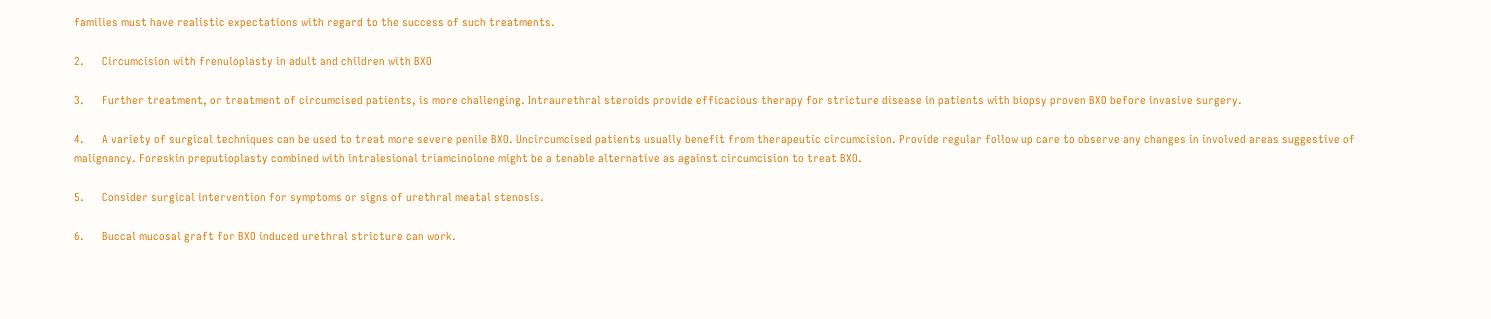families must have realistic expectations with regard to the success of such treatments.

2.      Circumcision with frenuloplasty in adult and children with BXO

3.      Further treatment, or treatment of circumcised patients, is more challenging. Intraurethral steroids provide efficacious therapy for stricture disease in patients with biopsy proven BXO before invasive surgery.

4.      A variety of surgical techniques can be used to treat more severe penile BXO. Uncircumcised patients usually benefit from therapeutic circumcision. Provide regular follow up care to observe any changes in involved areas suggestive of malignancy. Foreskin preputioplasty combined with intralesional triamcinolone might be a tenable alternative as against circumcision to treat BXO.

5.      Consider surgical intervention for symptoms or signs of urethral meatal stenosis.

6.      Buccal mucosal graft for BXO induced urethral stricture can work.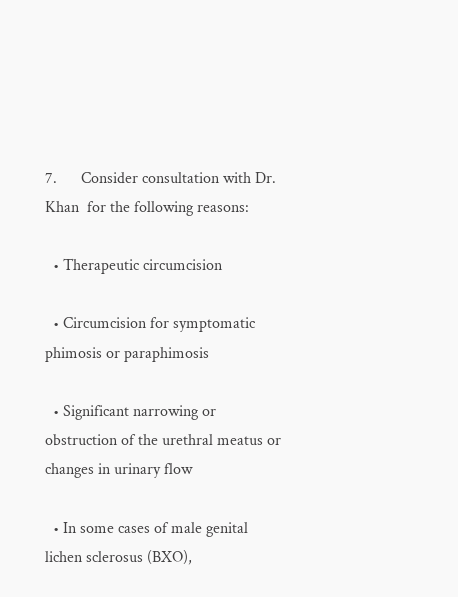7.      Consider consultation with Dr. Khan  for the following reasons:

  • Therapeutic circumcision

  • Circumcision for symptomatic phimosis or paraphimosis

  • Significant narrowing or obstruction of the urethral meatus or changes in urinary flow

  • In some cases of male genital lichen sclerosus (BXO),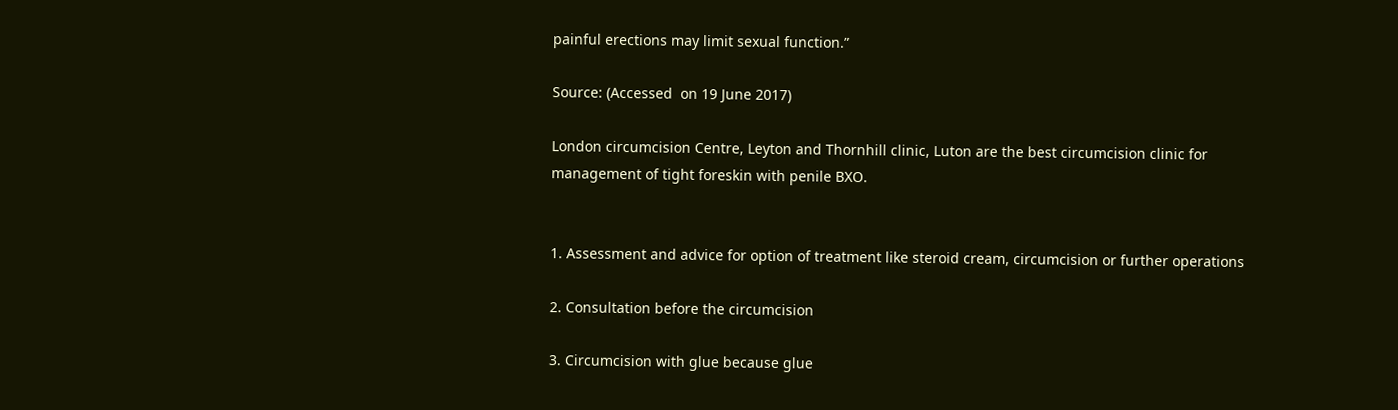painful erections may limit sexual function.”

Source: (Accessed  on 19 June 2017)

London circumcision Centre, Leyton and Thornhill clinic, Luton are the best circumcision clinic for management of tight foreskin with penile BXO.


1. Assessment and advice for option of treatment like steroid cream, circumcision or further operations

2. Consultation before the circumcision

3. Circumcision with glue because glue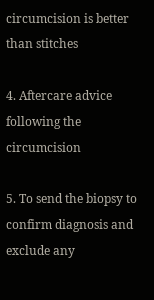circumcision is better than stitches

4. Aftercare advice following the circumcision

5. To send the biopsy to confirm diagnosis and exclude any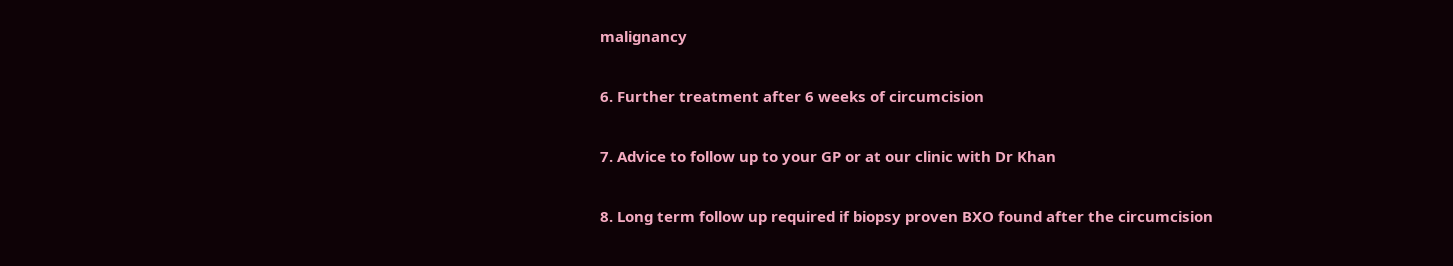malignancy

6. Further treatment after 6 weeks of circumcision

7. Advice to follow up to your GP or at our clinic with Dr Khan

8. Long term follow up required if biopsy proven BXO found after the circumcision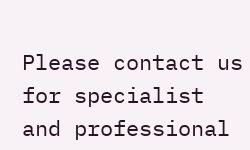Please contact us for specialist and professional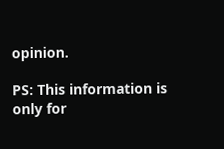opinion.

PS: This information is only for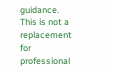guidance. This is not a replacement for professional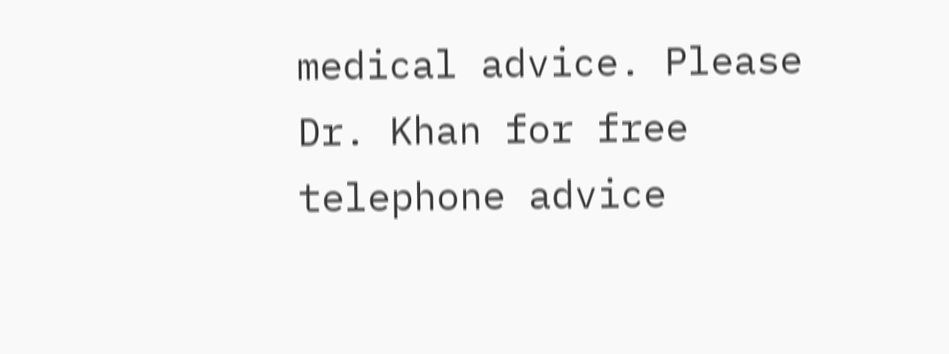medical advice. Please Dr. Khan for free telephone advice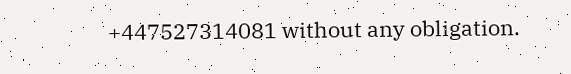+447527314081 without any obligation.